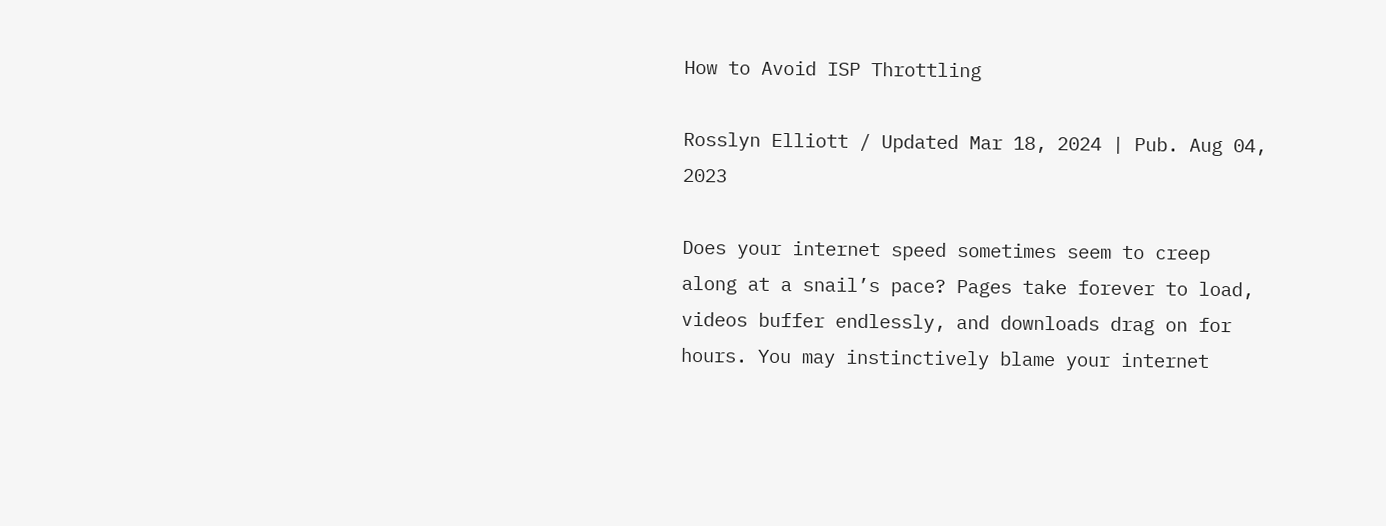How to Avoid ISP Throttling

Rosslyn Elliott / Updated Mar 18, 2024 | Pub. Aug 04, 2023

Does your internet speed sometimes seem to creep along at a snail’s pace? Pages take forever to load, videos buffer endlessly, and downloads drag on for hours. You may instinctively blame your internet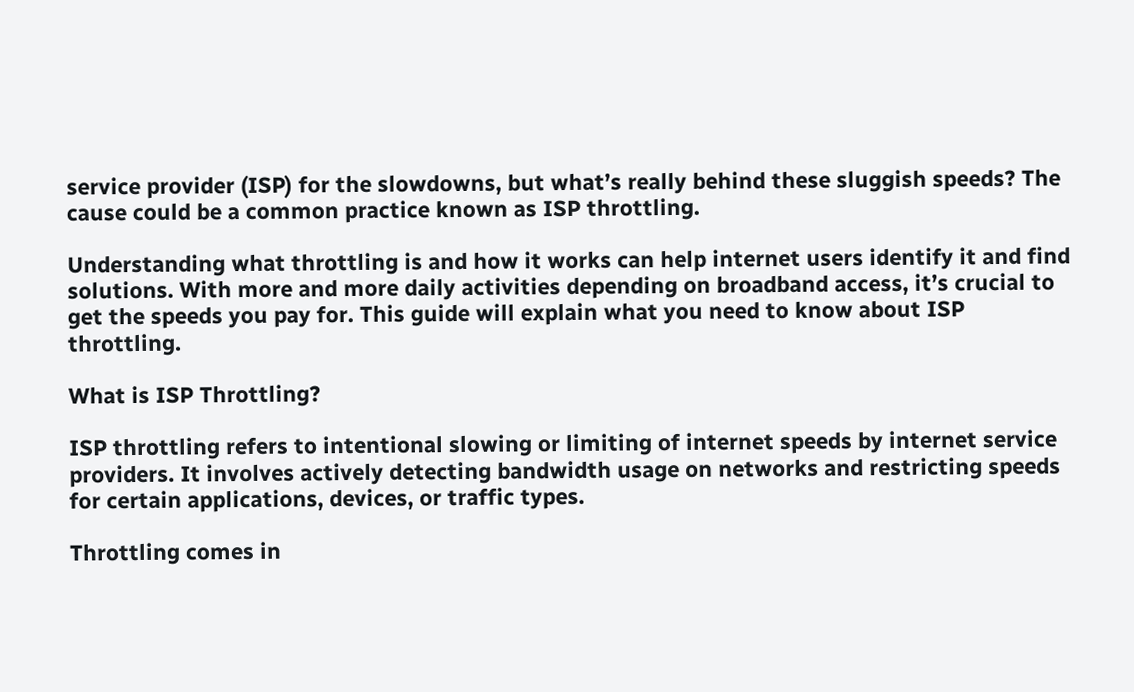service provider (ISP) for the slowdowns, but what’s really behind these sluggish speeds? The cause could be a common practice known as ISP throttling.

Understanding what throttling is and how it works can help internet users identify it and find solutions. With more and more daily activities depending on broadband access, it’s crucial to get the speeds you pay for. This guide will explain what you need to know about ISP throttling.

What is ISP Throttling?

ISP throttling refers to intentional slowing or limiting of internet speeds by internet service providers. It involves actively detecting bandwidth usage on networks and restricting speeds for certain applications, devices, or traffic types.

Throttling comes in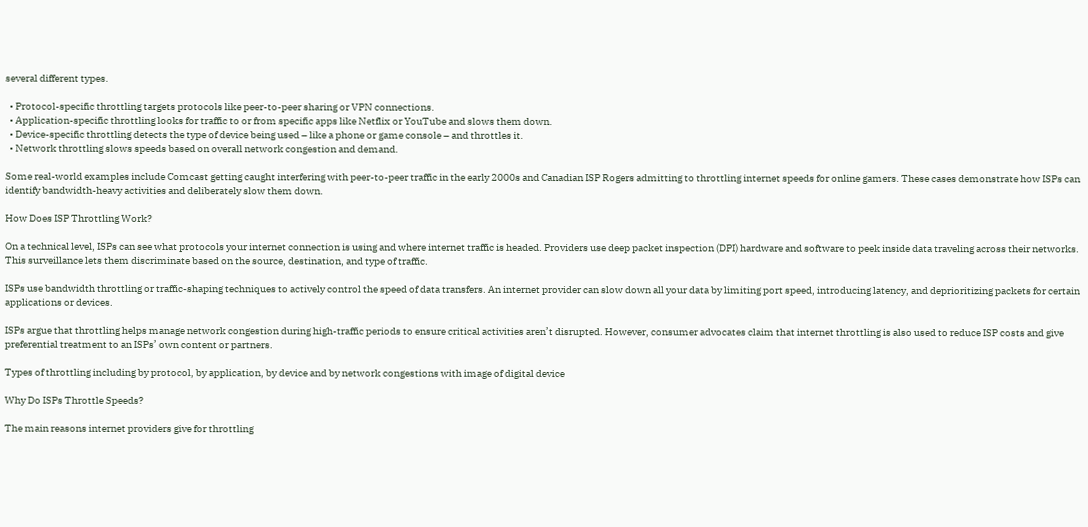several different types.

  • Protocol-specific throttling targets protocols like peer-to-peer sharing or VPN connections.
  • Application-specific throttling looks for traffic to or from specific apps like Netflix or YouTube and slows them down.
  • Device-specific throttling detects the type of device being used – like a phone or game console – and throttles it.
  • Network throttling slows speeds based on overall network congestion and demand.

Some real-world examples include Comcast getting caught interfering with peer-to-peer traffic in the early 2000s and Canadian ISP Rogers admitting to throttling internet speeds for online gamers. These cases demonstrate how ISPs can identify bandwidth-heavy activities and deliberately slow them down.

How Does ISP Throttling Work?

On a technical level, ISPs can see what protocols your internet connection is using and where internet traffic is headed. Providers use deep packet inspection (DPI) hardware and software to peek inside data traveling across their networks. This surveillance lets them discriminate based on the source, destination, and type of traffic.

ISPs use bandwidth throttling or traffic-shaping techniques to actively control the speed of data transfers. An internet provider can slow down all your data by limiting port speed, introducing latency, and deprioritizing packets for certain applications or devices.

ISPs argue that throttling helps manage network congestion during high-traffic periods to ensure critical activities aren’t disrupted. However, consumer advocates claim that internet throttling is also used to reduce ISP costs and give preferential treatment to an ISPs’ own content or partners.

Types of throttling including by protocol, by application, by device and by network congestions with image of digital device

Why Do ISPs Throttle Speeds?

The main reasons internet providers give for throttling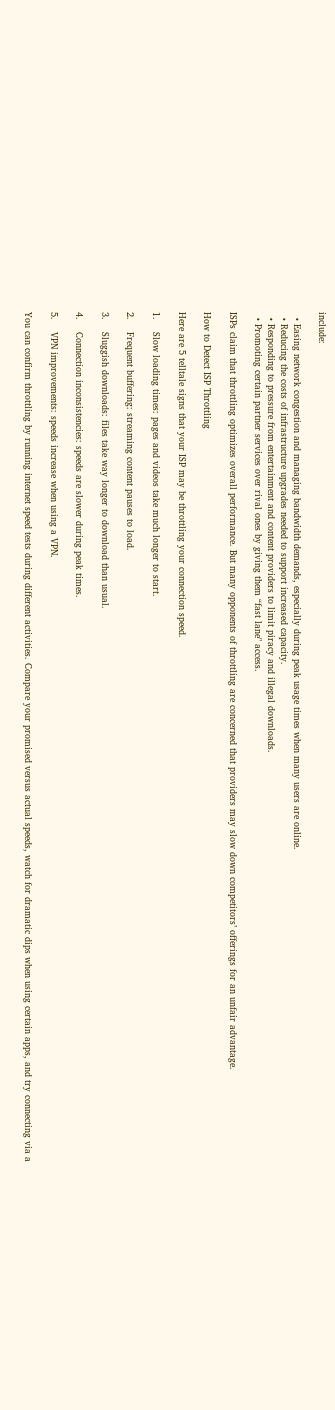include:

  • Easing network congestion and managing bandwidth demands, especially during peak usage times when many users are online.
  • Reducing the costs of infrastructure upgrades needed to support increased capacity.
  • Responding to pressure from entertainment and content providers to limit piracy and illegal downloads.
  • Promoting certain partner services over rival ones by giving them “fast lane" access.

ISPs claim that throttling optimizes overall performance. But many opponents of throttling are concerned that providers may slow down competitors’ offerings for an unfair advantage.

How to Detect ISP Throttling

Here are 5 telltale signs that your ISP may be throttling your connection speed.

1.    Slow loading times: pages and videos take much longer to start.

2.    Frequent buffering: streaming content pauses to load.

3.    Sluggish downloads: files take way longer to download than usual.

4.    Connection inconsistencies: speeds are slower during peak times.

5.    VPN improvements: speeds increase when using a VPN.

You can confirm throttling by running internet speed tests during different activities. Compare your promised versus actual speeds, watch for dramatic dips when using certain apps, and try connecting via a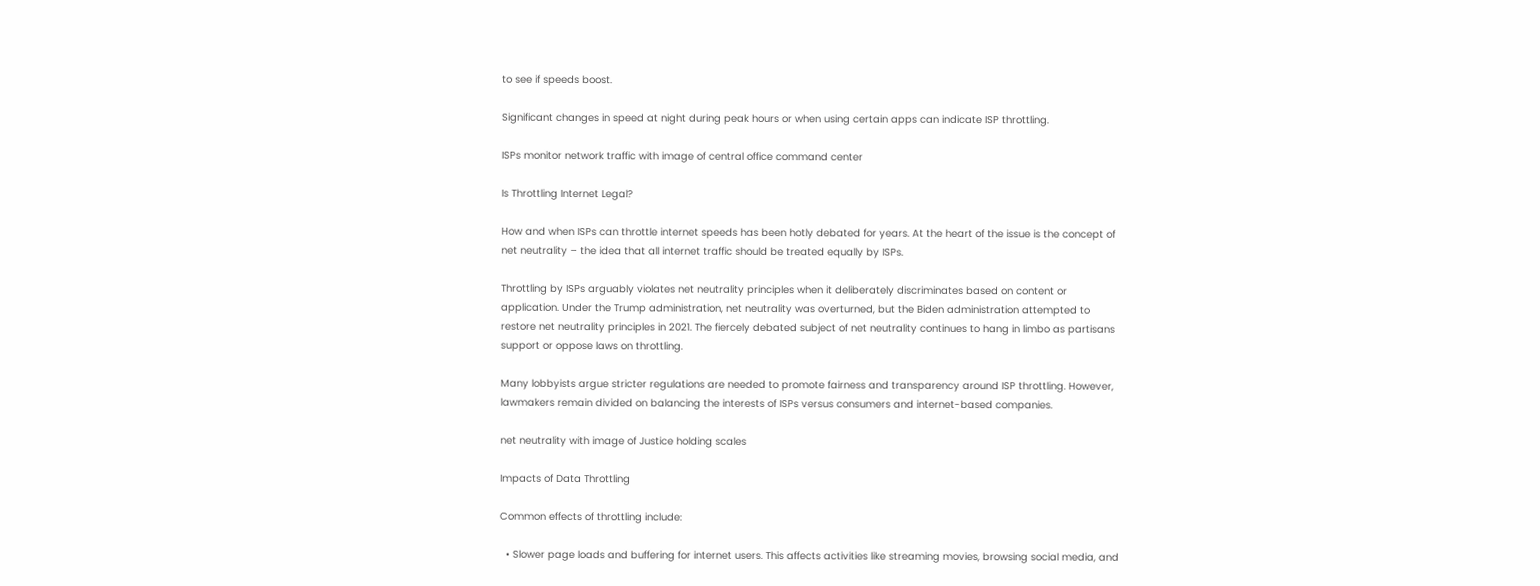to see if speeds boost.

Significant changes in speed at night during peak hours or when using certain apps can indicate ISP throttling.

ISPs monitor network traffic with image of central office command center

Is Throttling Internet Legal?

How and when ISPs can throttle internet speeds has been hotly debated for years. At the heart of the issue is the concept of net neutrality – the idea that all internet traffic should be treated equally by ISPs.

Throttling by ISPs arguably violates net neutrality principles when it deliberately discriminates based on content or application. Under the Trump administration, net neutrality was overturned, but the Biden administration attempted to restore net neutrality principles in 2021. The fiercely debated subject of net neutrality continues to hang in limbo as partisans support or oppose laws on throttling.

Many lobbyists argue stricter regulations are needed to promote fairness and transparency around ISP throttling. However, lawmakers remain divided on balancing the interests of ISPs versus consumers and internet-based companies.

net neutrality with image of Justice holding scales

Impacts of Data Throttling

Common effects of throttling include:

  • Slower page loads and buffering for internet users. This affects activities like streaming movies, browsing social media, and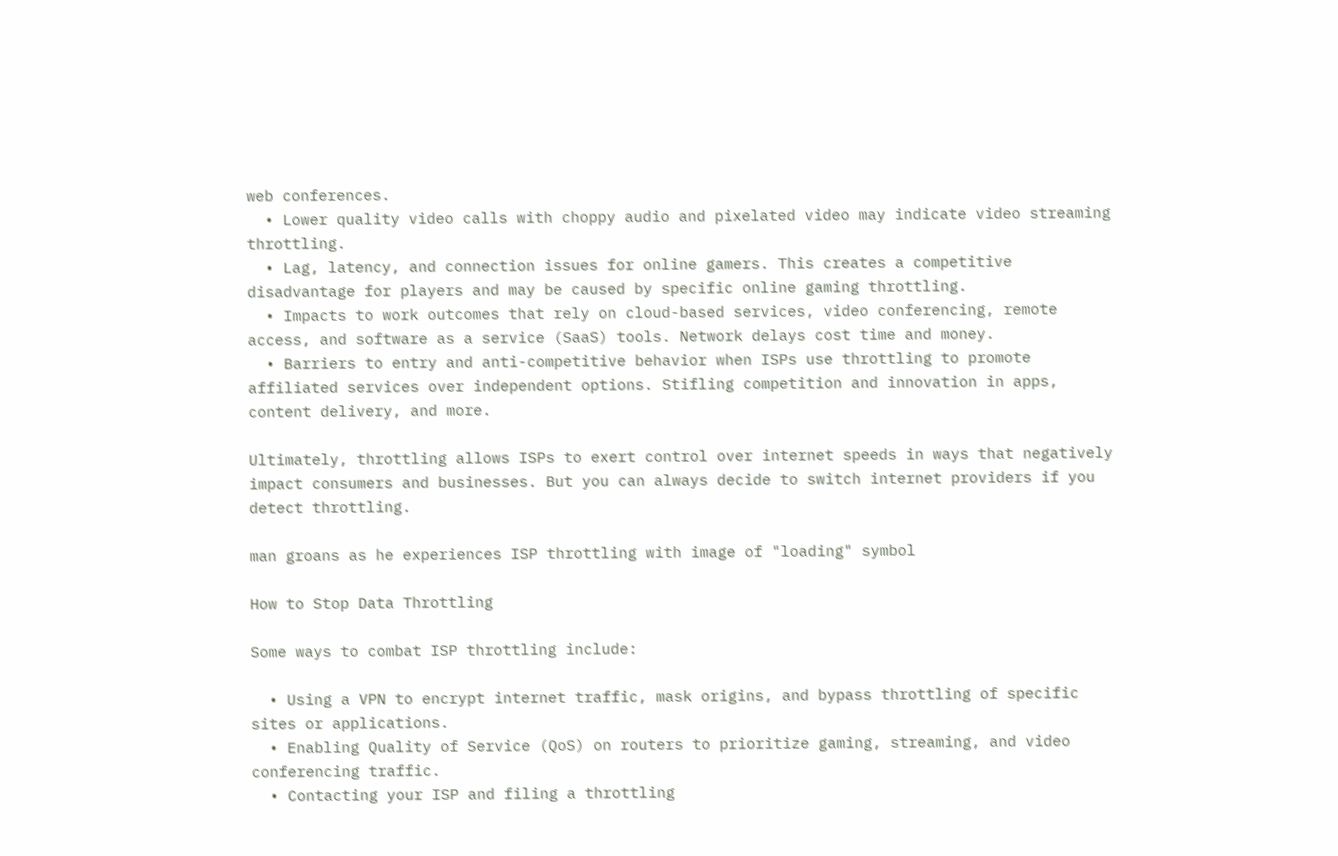web conferences.
  • Lower quality video calls with choppy audio and pixelated video may indicate video streaming throttling.
  • Lag, latency, and connection issues for online gamers. This creates a competitive disadvantage for players and may be caused by specific online gaming throttling.
  • Impacts to work outcomes that rely on cloud-based services, video conferencing, remote access, and software as a service (SaaS) tools. Network delays cost time and money.
  • Barriers to entry and anti-competitive behavior when ISPs use throttling to promote affiliated services over independent options. Stifling competition and innovation in apps, content delivery, and more.

Ultimately, throttling allows ISPs to exert control over internet speeds in ways that negatively impact consumers and businesses. But you can always decide to switch internet providers if you detect throttling.

man groans as he experiences ISP throttling with image of "loading" symbol

How to Stop Data Throttling

Some ways to combat ISP throttling include:

  • Using a VPN to encrypt internet traffic, mask origins, and bypass throttling of specific sites or applications.
  • Enabling Quality of Service (QoS) on routers to prioritize gaming, streaming, and video conferencing traffic.
  • Contacting your ISP and filing a throttling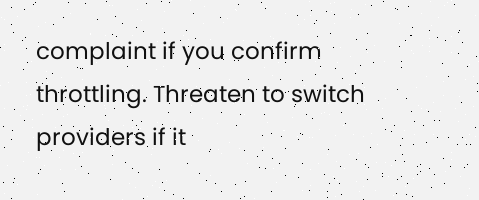complaint if you confirm throttling. Threaten to switch providers if it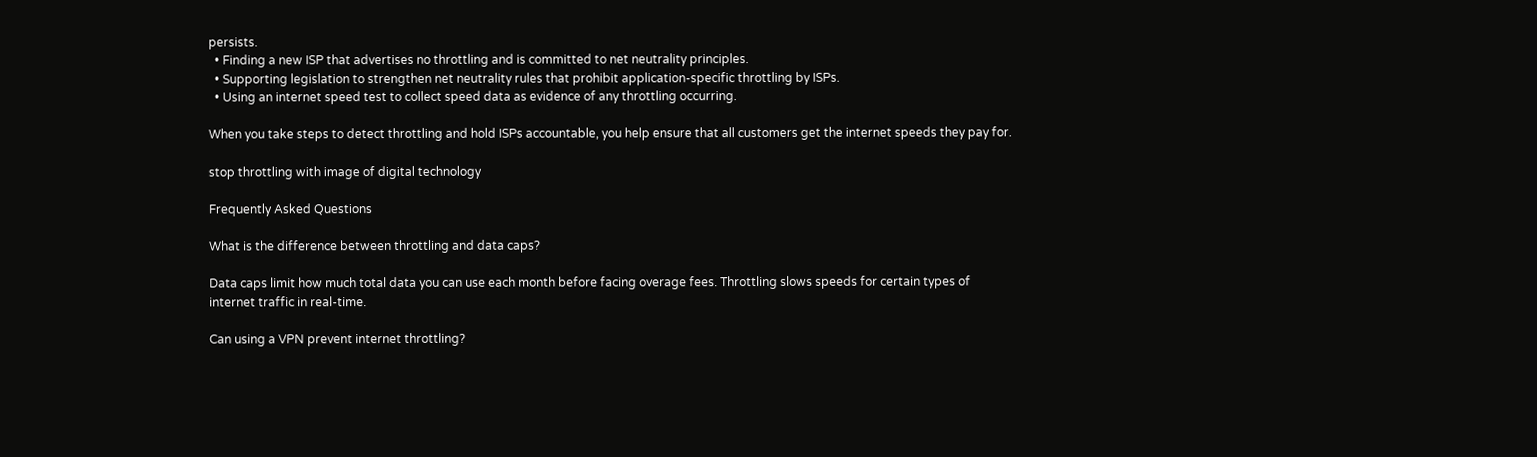persists.
  • Finding a new ISP that advertises no throttling and is committed to net neutrality principles.
  • Supporting legislation to strengthen net neutrality rules that prohibit application-specific throttling by ISPs.
  • Using an internet speed test to collect speed data as evidence of any throttling occurring.

When you take steps to detect throttling and hold ISPs accountable, you help ensure that all customers get the internet speeds they pay for.

stop throttling with image of digital technology

Frequently Asked Questions

What is the difference between throttling and data caps?

Data caps limit how much total data you can use each month before facing overage fees. Throttling slows speeds for certain types of internet traffic in real-time.

Can using a VPN prevent internet throttling?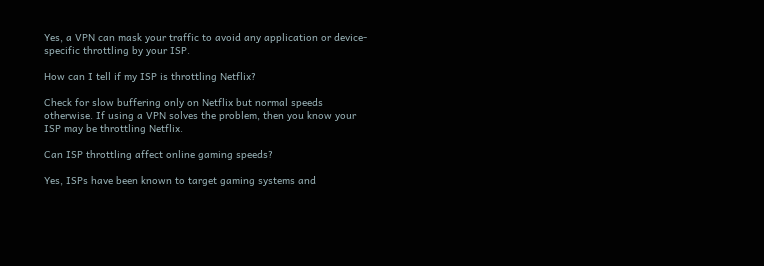Yes, a VPN can mask your traffic to avoid any application or device-specific throttling by your ISP.

How can I tell if my ISP is throttling Netflix?

Check for slow buffering only on Netflix but normal speeds otherwise. If using a VPN solves the problem, then you know your ISP may be throttling Netflix.

Can ISP throttling affect online gaming speeds?

Yes, ISPs have been known to target gaming systems and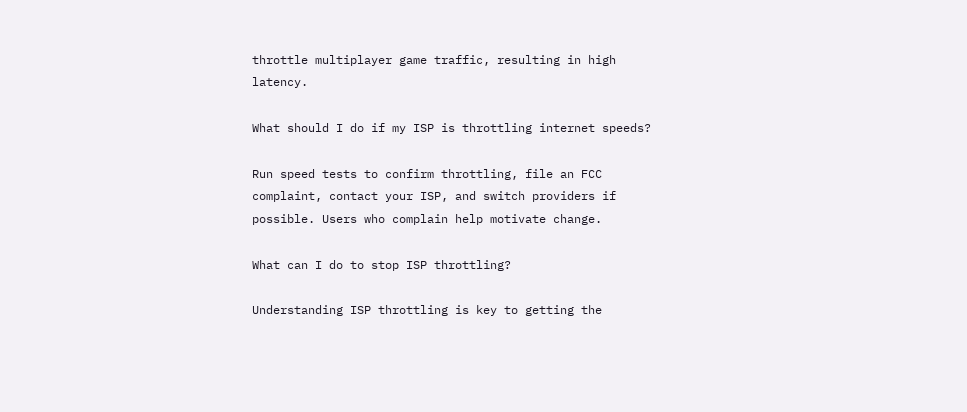throttle multiplayer game traffic, resulting in high latency.

What should I do if my ISP is throttling internet speeds?

Run speed tests to confirm throttling, file an FCC complaint, contact your ISP, and switch providers if possible. Users who complain help motivate change.

What can I do to stop ISP throttling?

Understanding ISP throttling is key to getting the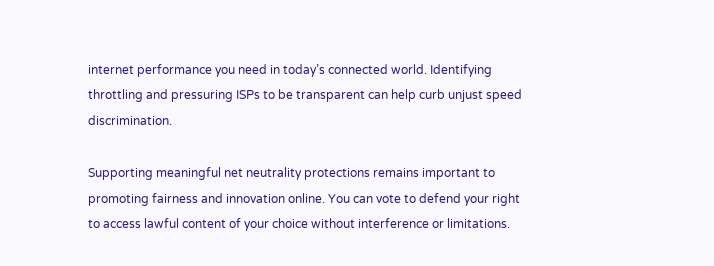internet performance you need in today’s connected world. Identifying throttling and pressuring ISPs to be transparent can help curb unjust speed discrimination.

Supporting meaningful net neutrality protections remains important to promoting fairness and innovation online. You can vote to defend your right to access lawful content of your choice without interference or limitations.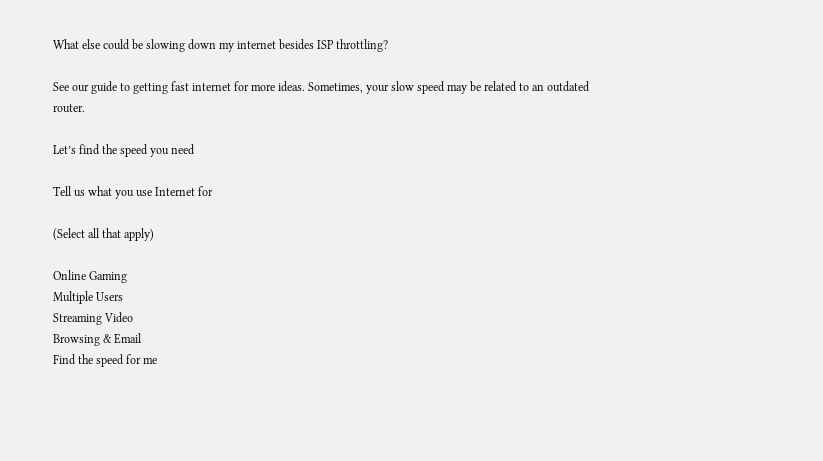What else could be slowing down my internet besides ISP throttling?

See our guide to getting fast internet for more ideas. Sometimes, your slow speed may be related to an outdated router.

Let’s find the speed you need

Tell us what you use Internet for

(Select all that apply)

Online Gaming
Multiple Users
Streaming Video
Browsing & Email
Find the speed for me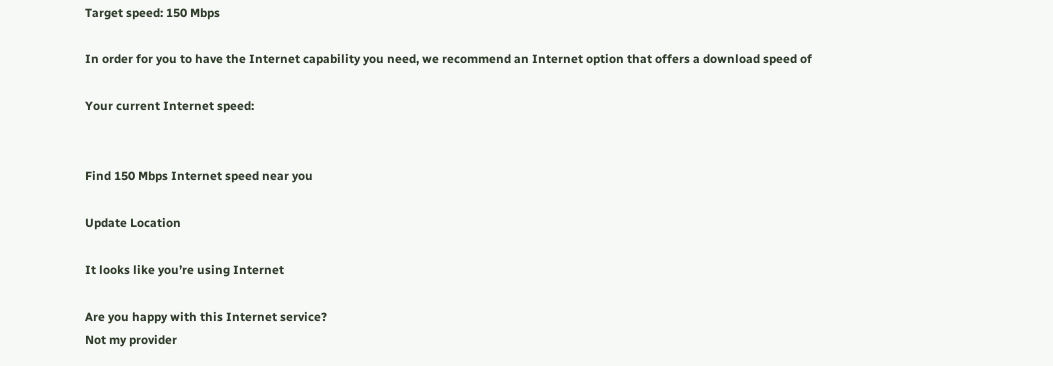Target speed: 150 Mbps

In order for you to have the Internet capability you need, we recommend an Internet option that offers a download speed of

Your current Internet speed:


Find 150 Mbps Internet speed near you

Update Location

It looks like you’re using Internet

Are you happy with this Internet service?
Not my provider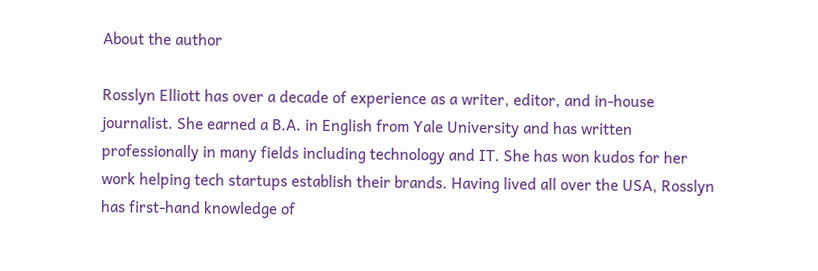About the author

Rosslyn Elliott has over a decade of experience as a writer, editor, and in-house journalist. She earned a B.A. in English from Yale University and has written professionally in many fields including technology and IT. She has won kudos for her work helping tech startups establish their brands. Having lived all over the USA, Rosslyn has first-hand knowledge of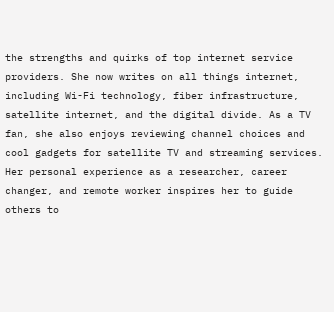the strengths and quirks of top internet service providers. She now writes on all things internet, including Wi-Fi technology, fiber infrastructure, satellite internet, and the digital divide. As a TV fan, she also enjoys reviewing channel choices and cool gadgets for satellite TV and streaming services. Her personal experience as a researcher, career changer, and remote worker inspires her to guide others to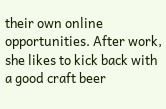their own online opportunities. After work, she likes to kick back with a good craft beer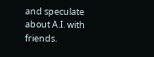and speculate about A.I. with friends.